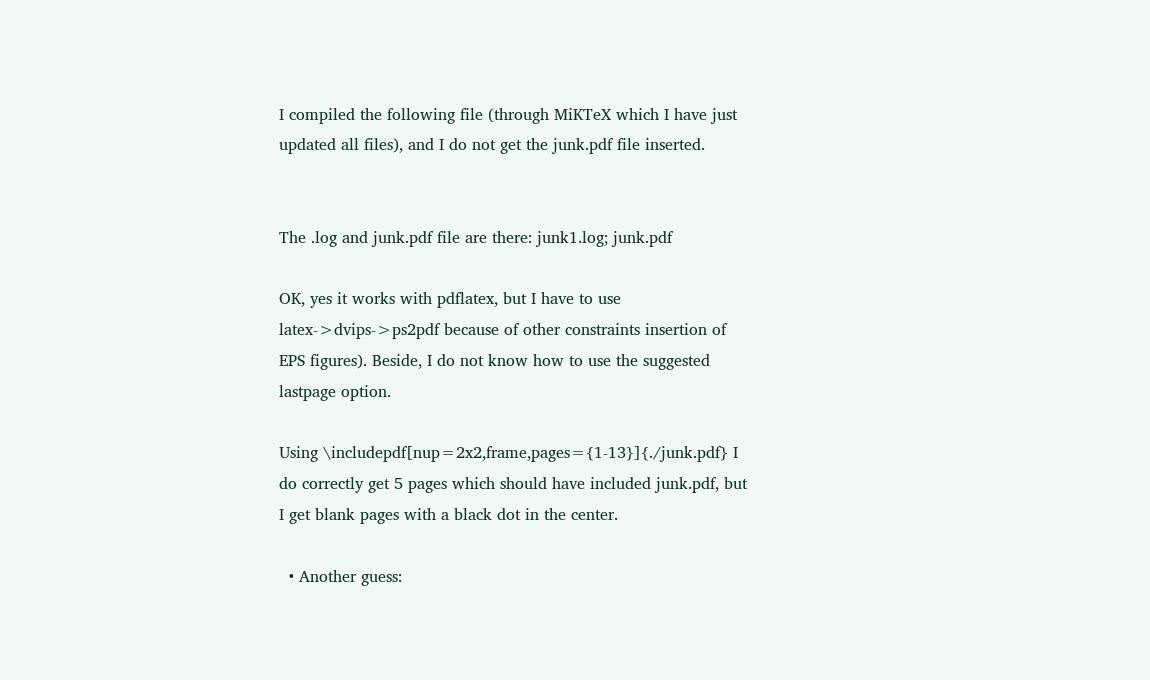I compiled the following file (through MiKTeX which I have just updated all files), and I do not get the junk.pdf file inserted.


The .log and junk.pdf file are there: junk1.log; junk.pdf

OK, yes it works with pdflatex, but I have to use latex->dvips->ps2pdf because of other constraints insertion of EPS figures). Beside, I do not know how to use the suggested lastpage option.

Using \includepdf[nup=2x2,frame,pages={1-13}]{./junk.pdf} I do correctly get 5 pages which should have included junk.pdf, but I get blank pages with a black dot in the center.

  • Another guess: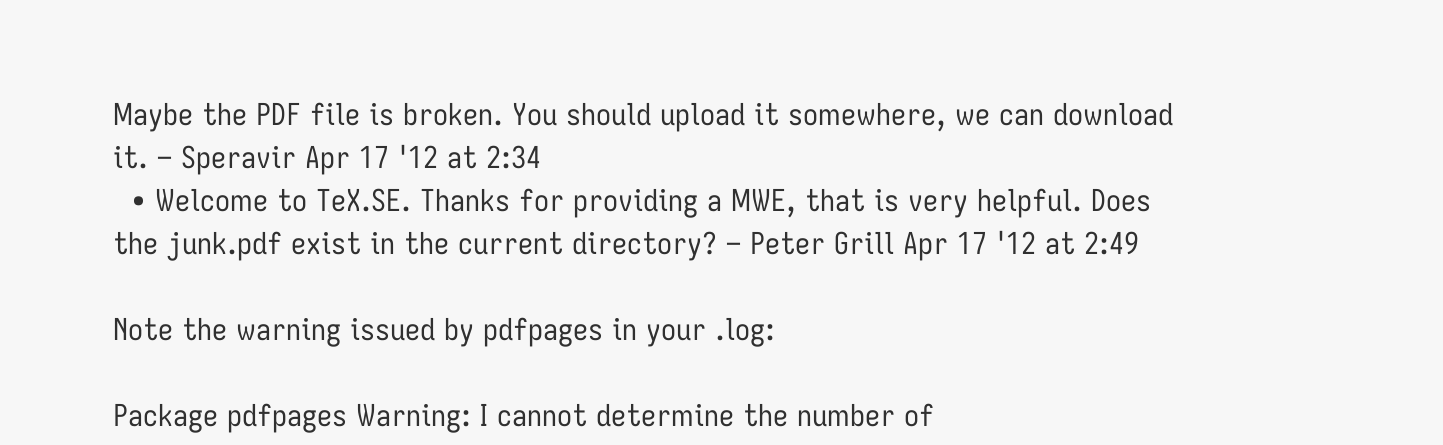Maybe the PDF file is broken. You should upload it somewhere, we can download it. – Speravir Apr 17 '12 at 2:34
  • Welcome to TeX.SE. Thanks for providing a MWE, that is very helpful. Does the junk.pdf exist in the current directory? – Peter Grill Apr 17 '12 at 2:49

Note the warning issued by pdfpages in your .log:

Package pdfpages Warning: I cannot determine the number of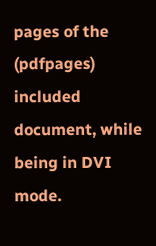pages of the
(pdfpages)                included document, while being in DVI mode.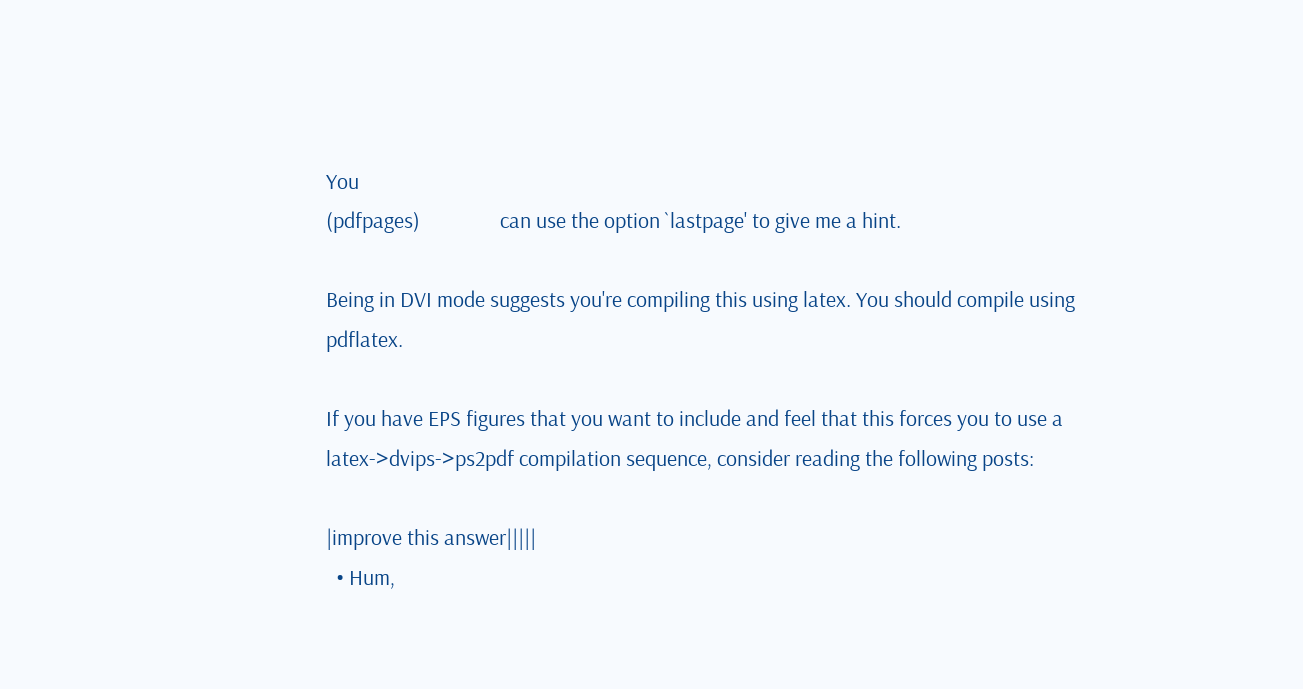You
(pdfpages)                can use the option `lastpage' to give me a hint.

Being in DVI mode suggests you're compiling this using latex. You should compile using pdflatex.

If you have EPS figures that you want to include and feel that this forces you to use a latex->dvips->ps2pdf compilation sequence, consider reading the following posts:

|improve this answer|||||
  • Hum,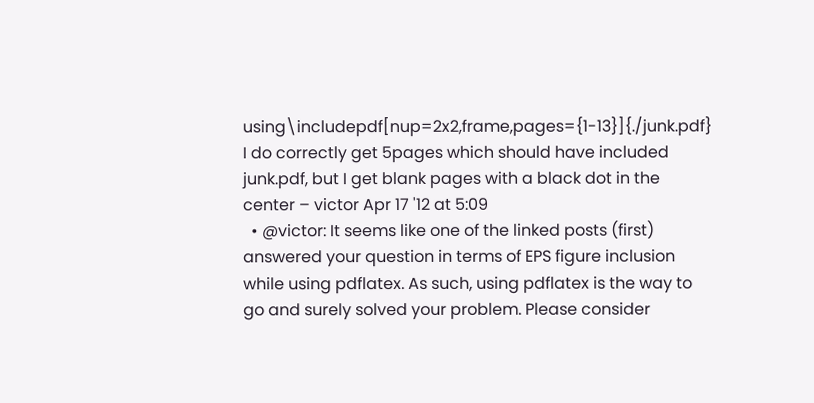using\includepdf[nup=2x2,frame,pages={1-13}]{./junk.pdf} I do correctly get 5pages which should have included junk.pdf, but I get blank pages with a black dot in the center – victor Apr 17 '12 at 5:09
  • @victor: It seems like one of the linked posts (first) answered your question in terms of EPS figure inclusion while using pdflatex. As such, using pdflatex is the way to go and surely solved your problem. Please consider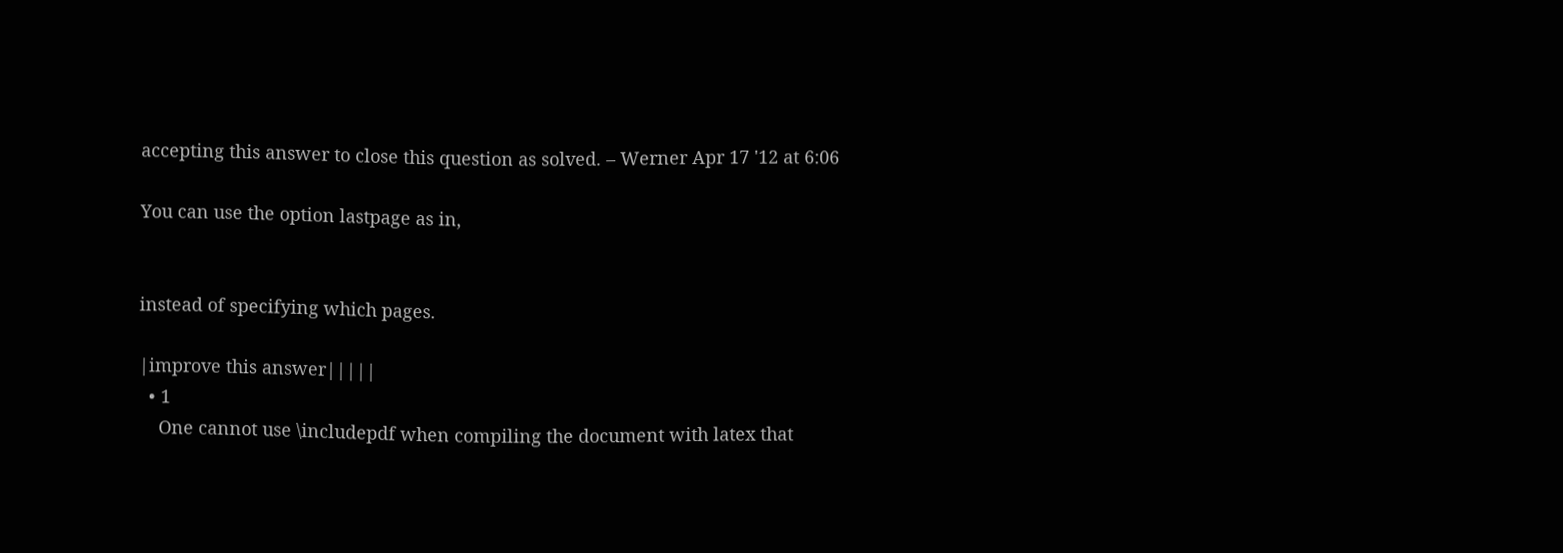accepting this answer to close this question as solved. – Werner Apr 17 '12 at 6:06

You can use the option lastpage as in,


instead of specifying which pages.

|improve this answer|||||
  • 1
    One cannot use \includepdf when compiling the document with latex that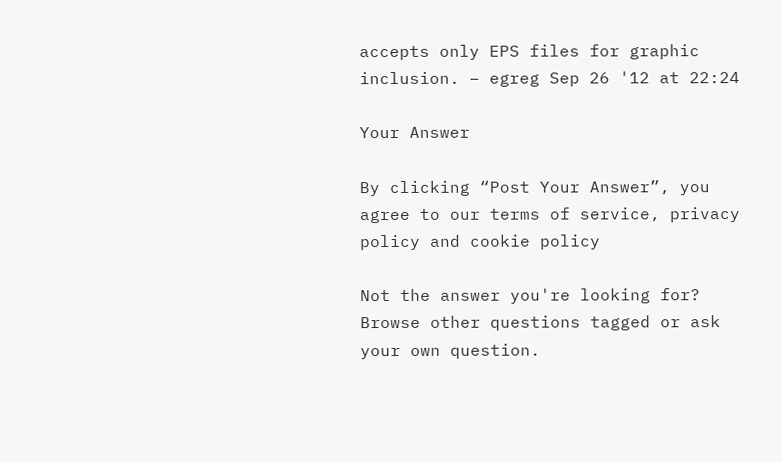accepts only EPS files for graphic inclusion. – egreg Sep 26 '12 at 22:24

Your Answer

By clicking “Post Your Answer”, you agree to our terms of service, privacy policy and cookie policy

Not the answer you're looking for? Browse other questions tagged or ask your own question.